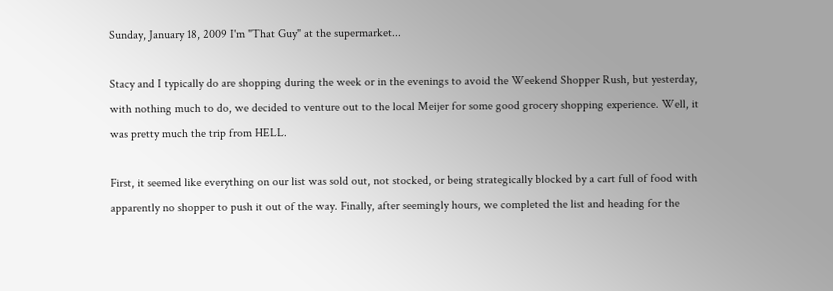Sunday, January 18, 2009 I'm "That Guy" at the supermarket...

Stacy and I typically do are shopping during the week or in the evenings to avoid the Weekend Shopper Rush, but yesterday, with nothing much to do, we decided to venture out to the local Meijer for some good grocery shopping experience. Well, it was pretty much the trip from HELL.

First, it seemed like everything on our list was sold out, not stocked, or being strategically blocked by a cart full of food with apparently no shopper to push it out of the way. Finally, after seemingly hours, we completed the list and heading for the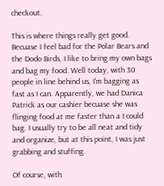checkout.

This is where things really get good. Becuase I feel bad for the Polar Bears and the Dodo Birds, I like to bring my own bags and bag my food. Well today, with 30 people in line behind us, I'm bagging as fast as I can. Apparently, we had Danica Patrick as our cashier becuase she was flinging food at me faster than a I could bag. I usually try to be all neat and tidy and organize, but at this point, I was just grabbing and stuffing.

Of course, with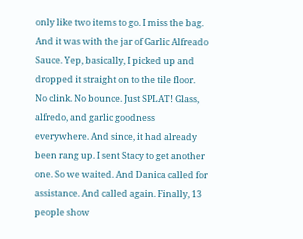only like two items to go. I miss the bag. And it was with the jar of Garlic Alfreado Sauce. Yep, basically, I picked up and dropped it straight on to the tile floor. No clink. No bounce. Just SPLAT! Glass, alfredo, and garlic goodness everywhere. And since, it had already been rang up. I sent Stacy to get another one. So we waited. And Danica called for assistance. And called again. Finally, 13 people show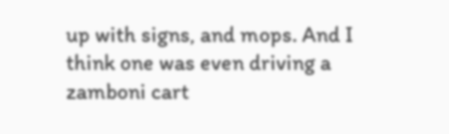up with signs, and mops. And I think one was even driving a zamboni cart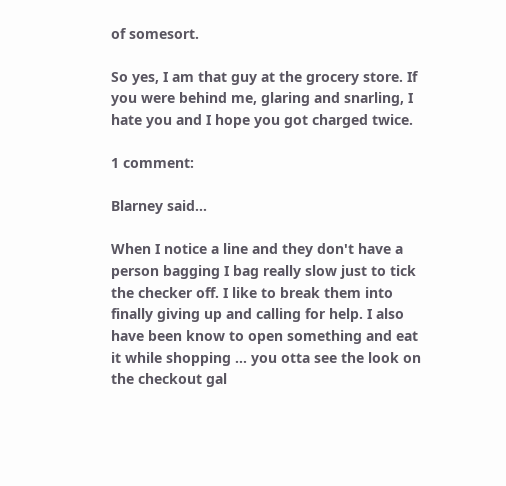of somesort.

So yes, I am that guy at the grocery store. If you were behind me, glaring and snarling, I hate you and I hope you got charged twice.

1 comment:

Blarney said...

When I notice a line and they don't have a person bagging I bag really slow just to tick the checker off. I like to break them into finally giving up and calling for help. I also have been know to open something and eat it while shopping ... you otta see the look on the checkout gal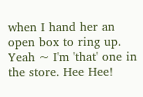when I hand her an open box to ring up. Yeah ~ I'm 'that' one in the store. Hee Hee!